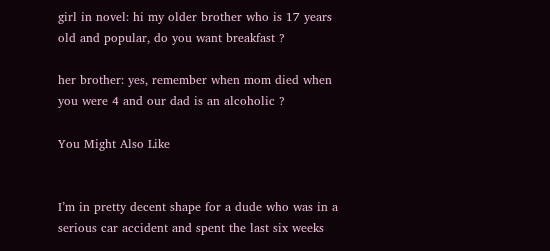girl in novel: hi my older brother who is 17 years old and popular, do you want breakfast ?

her brother: yes, remember when mom died when you were 4 and our dad is an alcoholic ?

You Might Also Like


I’m in pretty decent shape for a dude who was in a serious car accident and spent the last six weeks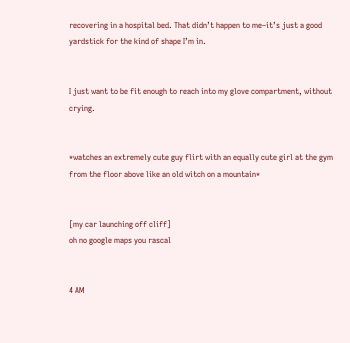recovering in a hospital bed. That didn’t happen to me–it’s just a good yardstick for the kind of shape I’m in.


I just want to be fit enough to reach into my glove compartment, without crying.


*watches an extremely cute guy flirt with an equally cute girl at the gym from the floor above like an old witch on a mountain*


[my car launching off cliff]
oh no google maps you rascal


4 AM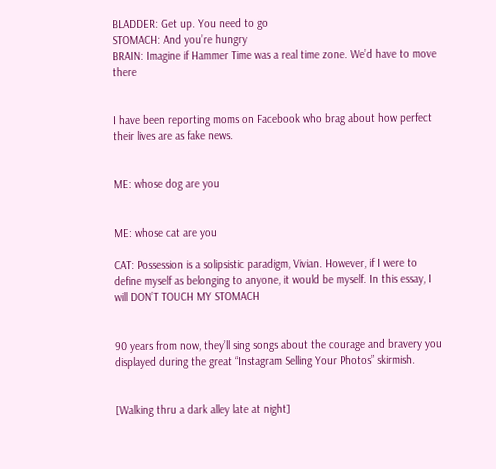BLADDER: Get up. You need to go
STOMACH: And you’re hungry
BRAIN: Imagine if Hammer Time was a real time zone. We’d have to move there


I have been reporting moms on Facebook who brag about how perfect their lives are as fake news.


ME: whose dog are you


ME: whose cat are you

CAT: Possession is a solipsistic paradigm, Vivian. However, if I were to define myself as belonging to anyone, it would be myself. In this essay, I will DON’T TOUCH MY STOMACH


90 years from now, they’ll sing songs about the courage and bravery you displayed during the great “Instagram Selling Your Photos” skirmish.


[Walking thru a dark alley late at night]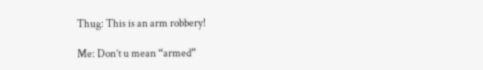Thug: This is an arm robbery!

Me: Don’t u mean “armed”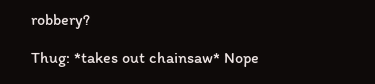robbery?

Thug: *takes out chainsaw* Nope